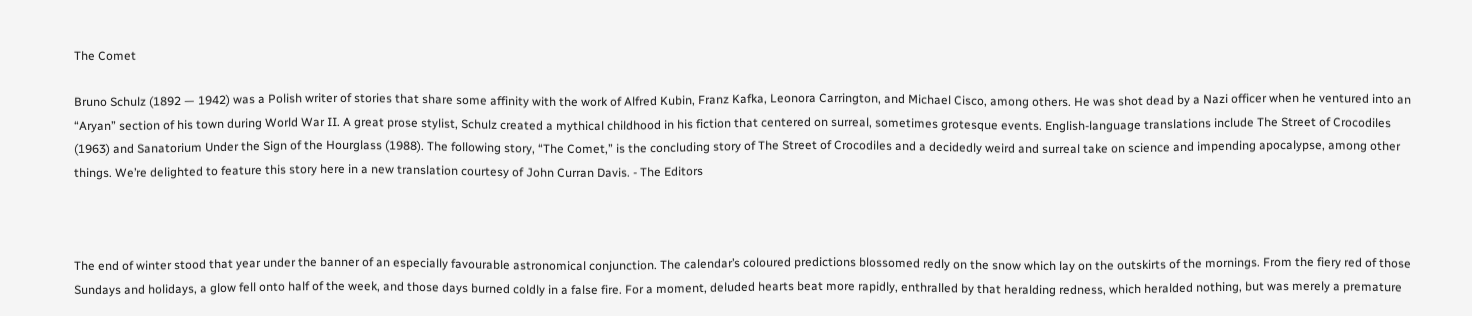The Comet

Bruno Schulz (1892 — 1942) was a Polish writer of stories that share some affinity with the work of Alfred Kubin, Franz Kafka, Leonora Carrington, and Michael Cisco, among others. He was shot dead by a Nazi officer when he ventured into an “Aryan” section of his town during World War II. A great prose stylist, Schulz created a mythical childhood in his fiction that centered on surreal, sometimes grotesque events. English-language translations include The Street of Crocodiles (1963) and Sanatorium Under the Sign of the Hourglass (1988). The following story, “The Comet,” is the concluding story of The Street of Crocodiles and a decidedly weird and surreal take on science and impending apocalypse, among other things. We’re delighted to feature this story here in a new translation courtesy of John Curran Davis. - The Editors



The end of winter stood that year under the banner of an especially favourable astronomical conjunction. The calendar’s coloured predictions blossomed redly on the snow which lay on the outskirts of the mornings. From the fiery red of those Sundays and holidays, a glow fell onto half of the week, and those days burned coldly in a false fire. For a moment, deluded hearts beat more rapidly, enthralled by that heralding redness, which heralded nothing, but was merely a premature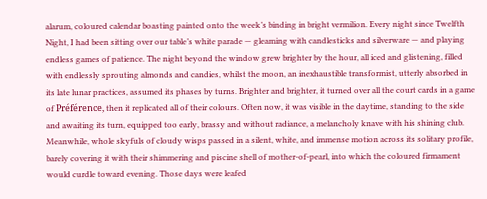alarum, coloured calendar boasting painted onto the week’s binding in bright vermilion. Every night since Twelfth Night, I had been sitting over our table’s white parade — gleaming with candlesticks and silverware — and playing endless games of patience. The night beyond the window grew brighter by the hour, all iced and glistening, filled with endlessly sprouting almonds and candies, whilst the moon, an inexhaustible transformist, utterly absorbed in its late lunar practices, assumed its phases by turns. Brighter and brighter, it turned over all the court cards in a game of Préférence, then it replicated all of their colours. Often now, it was visible in the daytime, standing to the side and awaiting its turn, equipped too early, brassy and without radiance, a melancholy knave with his shining club. Meanwhile, whole skyfuls of cloudy wisps passed in a silent, white, and immense motion across its solitary profile, barely covering it with their shimmering and piscine shell of mother-of-pearl, into which the coloured firmament would curdle toward evening. Those days were leafed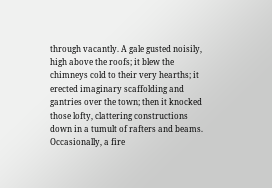through vacantly. A gale gusted noisily, high above the roofs; it blew the chimneys cold to their very hearths; it erected imaginary scaffolding and gantries over the town; then it knocked those lofty, clattering constructions down in a tumult of rafters and beams. Occasionally, a fire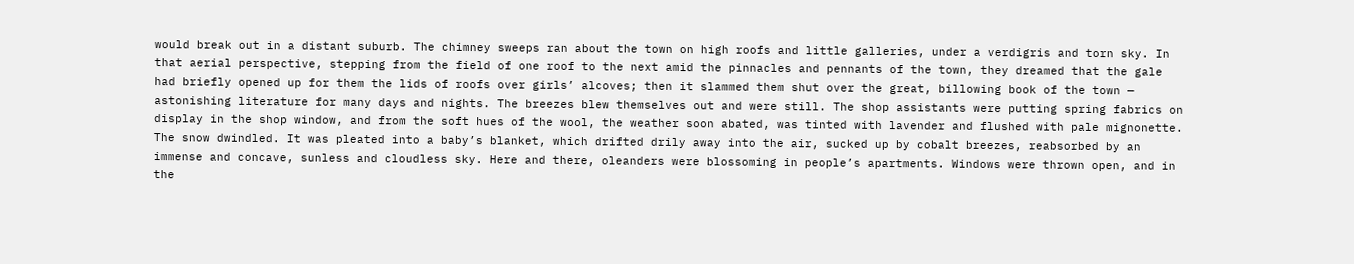would break out in a distant suburb. The chimney sweeps ran about the town on high roofs and little galleries, under a verdigris and torn sky. In that aerial perspective, stepping from the field of one roof to the next amid the pinnacles and pennants of the town, they dreamed that the gale had briefly opened up for them the lids of roofs over girls’ alcoves; then it slammed them shut over the great, billowing book of the town — astonishing literature for many days and nights. The breezes blew themselves out and were still. The shop assistants were putting spring fabrics on display in the shop window, and from the soft hues of the wool, the weather soon abated, was tinted with lavender and flushed with pale mignonette. The snow dwindled. It was pleated into a baby’s blanket, which drifted drily away into the air, sucked up by cobalt breezes, reabsorbed by an immense and concave, sunless and cloudless sky. Here and there, oleanders were blossoming in people’s apartments. Windows were thrown open, and in the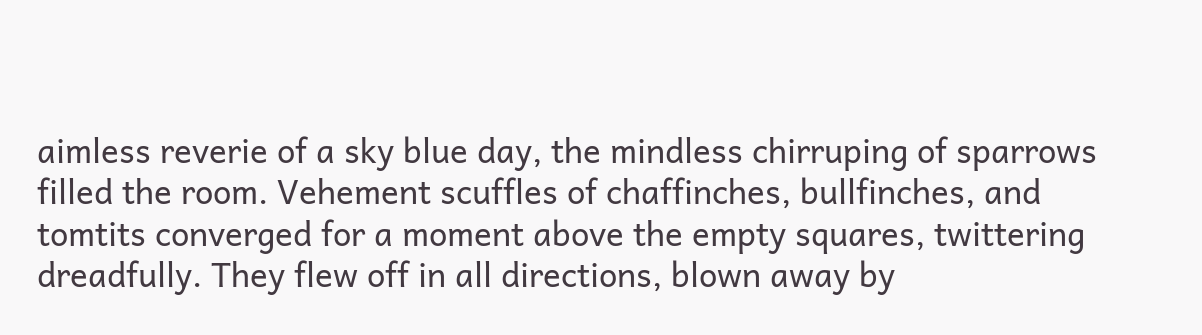aimless reverie of a sky blue day, the mindless chirruping of sparrows filled the room. Vehement scuffles of chaffinches, bullfinches, and tomtits converged for a moment above the empty squares, twittering dreadfully. They flew off in all directions, blown away by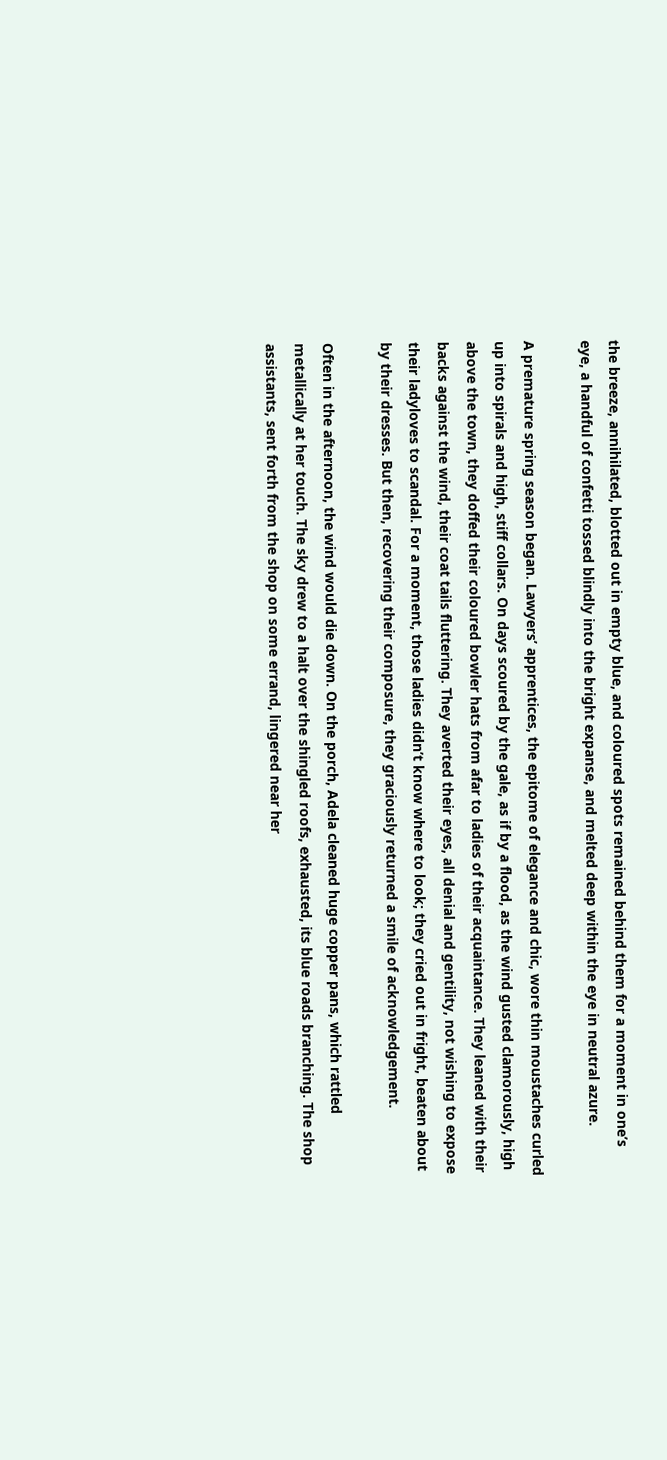the breeze, annihilated, blotted out in empty blue, and coloured spots remained behind them for a moment in one’s eye, a handful of confetti tossed blindly into the bright expanse, and melted deep within the eye in neutral azure.

A premature spring season began. Lawyers’ apprentices, the epitome of elegance and chic, wore thin moustaches curled up into spirals and high, stiff collars. On days scoured by the gale, as if by a flood, as the wind gusted clamorously, high above the town, they doffed their coloured bowler hats from afar to ladies of their acquaintance. They leaned with their backs against the wind, their coat tails fluttering. They averted their eyes, all denial and gentility, not wishing to expose their ladyloves to scandal. For a moment, those ladies didn’t know where to look; they cried out in fright, beaten about by their dresses. But then, recovering their composure, they graciously returned a smile of acknowledgement.

Often in the afternoon, the wind would die down. On the porch, Adela cleaned huge copper pans, which rattled metallically at her touch. The sky drew to a halt over the shingled roofs, exhausted, its blue roads branching. The shop assistants, sent forth from the shop on some errand, lingered near her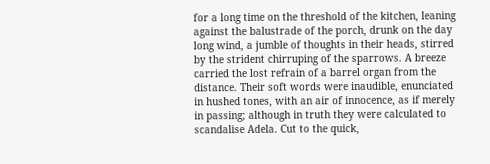for a long time on the threshold of the kitchen, leaning against the balustrade of the porch, drunk on the day long wind, a jumble of thoughts in their heads, stirred by the strident chirruping of the sparrows. A breeze carried the lost refrain of a barrel organ from the distance. Their soft words were inaudible, enunciated in hushed tones, with an air of innocence, as if merely in passing; although in truth they were calculated to scandalise Adela. Cut to the quick,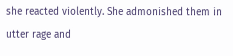she reacted violently. She admonished them in utter rage and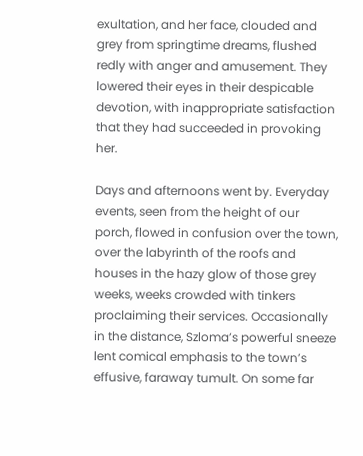exultation, and her face, clouded and grey from springtime dreams, flushed redly with anger and amusement. They lowered their eyes in their despicable devotion, with inappropriate satisfaction that they had succeeded in provoking her.

Days and afternoons went by. Everyday events, seen from the height of our porch, flowed in confusion over the town, over the labyrinth of the roofs and houses in the hazy glow of those grey weeks, weeks crowded with tinkers proclaiming their services. Occasionally in the distance, Szloma’s powerful sneeze lent comical emphasis to the town’s effusive, faraway tumult. On some far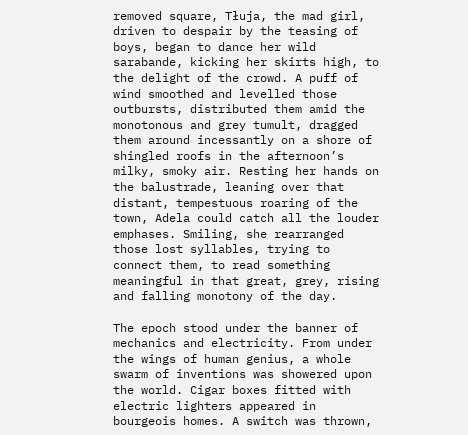removed square, Tłuja, the mad girl, driven to despair by the teasing of boys, began to dance her wild sarabande, kicking her skirts high, to the delight of the crowd. A puff of wind smoothed and levelled those outbursts, distributed them amid the monotonous and grey tumult, dragged them around incessantly on a shore of shingled roofs in the afternoon’s milky, smoky air. Resting her hands on the balustrade, leaning over that distant, tempestuous roaring of the town, Adela could catch all the louder emphases. Smiling, she rearranged those lost syllables, trying to connect them, to read something meaningful in that great, grey, rising and falling monotony of the day.

The epoch stood under the banner of mechanics and electricity. From under the wings of human genius, a whole swarm of inventions was showered upon the world. Cigar boxes fitted with electric lighters appeared in bourgeois homes. A switch was thrown,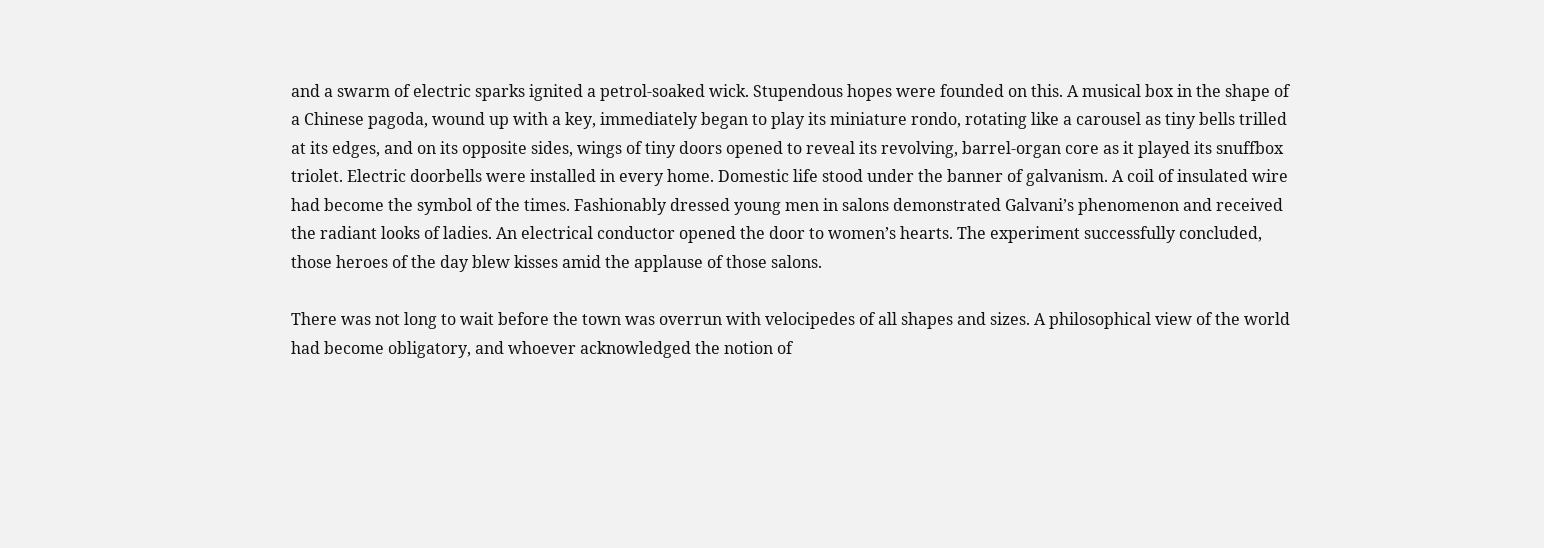and a swarm of electric sparks ignited a petrol-soaked wick. Stupendous hopes were founded on this. A musical box in the shape of a Chinese pagoda, wound up with a key, immediately began to play its miniature rondo, rotating like a carousel as tiny bells trilled at its edges, and on its opposite sides, wings of tiny doors opened to reveal its revolving, barrel-organ core as it played its snuffbox triolet. Electric doorbells were installed in every home. Domestic life stood under the banner of galvanism. A coil of insulated wire had become the symbol of the times. Fashionably dressed young men in salons demonstrated Galvani’s phenomenon and received the radiant looks of ladies. An electrical conductor opened the door to women’s hearts. The experiment successfully concluded, those heroes of the day blew kisses amid the applause of those salons.

There was not long to wait before the town was overrun with velocipedes of all shapes and sizes. A philosophical view of the world had become obligatory, and whoever acknowledged the notion of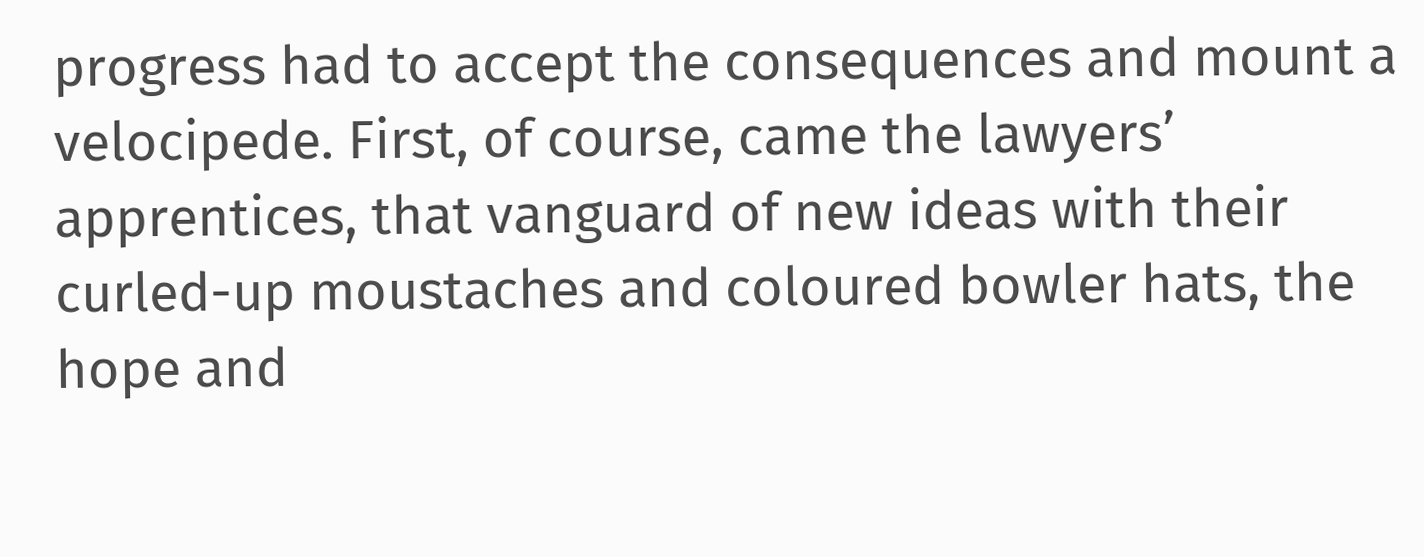progress had to accept the consequences and mount a velocipede. First, of course, came the lawyers’ apprentices, that vanguard of new ideas with their curled-up moustaches and coloured bowler hats, the hope and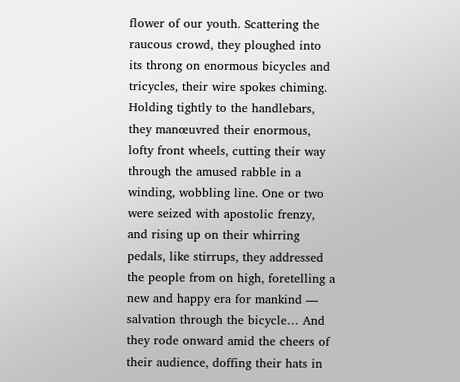flower of our youth. Scattering the raucous crowd, they ploughed into its throng on enormous bicycles and tricycles, their wire spokes chiming. Holding tightly to the handlebars, they manœuvred their enormous, lofty front wheels, cutting their way through the amused rabble in a winding, wobbling line. One or two were seized with apostolic frenzy, and rising up on their whirring pedals, like stirrups, they addressed the people from on high, foretelling a new and happy era for mankind — salvation through the bicycle… And they rode onward amid the cheers of their audience, doffing their hats in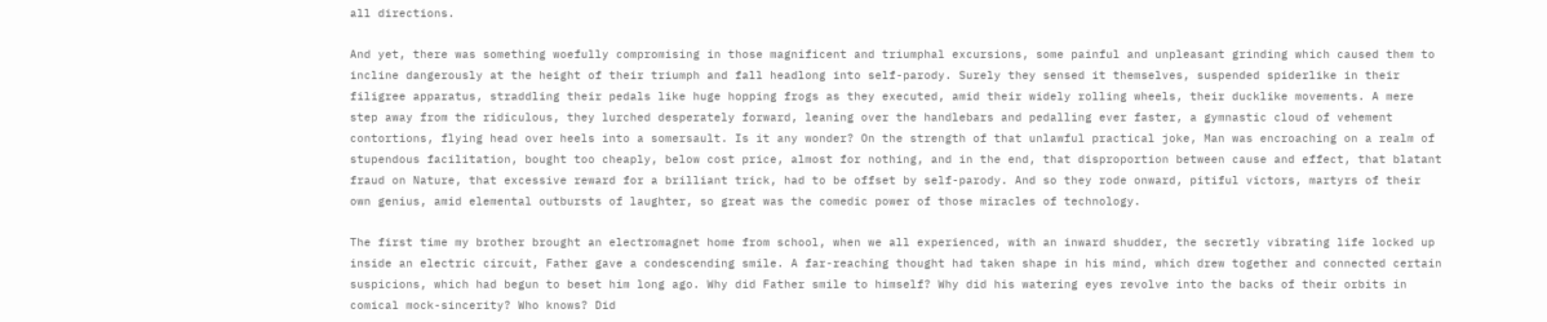all directions.

And yet, there was something woefully compromising in those magnificent and triumphal excursions, some painful and unpleasant grinding which caused them to incline dangerously at the height of their triumph and fall headlong into self-parody. Surely they sensed it themselves, suspended spiderlike in their filigree apparatus, straddling their pedals like huge hopping frogs as they executed, amid their widely rolling wheels, their ducklike movements. A mere step away from the ridiculous, they lurched desperately forward, leaning over the handlebars and pedalling ever faster, a gymnastic cloud of vehement contortions, flying head over heels into a somersault. Is it any wonder? On the strength of that unlawful practical joke, Man was encroaching on a realm of stupendous facilitation, bought too cheaply, below cost price, almost for nothing, and in the end, that disproportion between cause and effect, that blatant fraud on Nature, that excessive reward for a brilliant trick, had to be offset by self-parody. And so they rode onward, pitiful victors, martyrs of their own genius, amid elemental outbursts of laughter, so great was the comedic power of those miracles of technology.

The first time my brother brought an electromagnet home from school, when we all experienced, with an inward shudder, the secretly vibrating life locked up inside an electric circuit, Father gave a condescending smile. A far-reaching thought had taken shape in his mind, which drew together and connected certain suspicions, which had begun to beset him long ago. Why did Father smile to himself? Why did his watering eyes revolve into the backs of their orbits in comical mock-sincerity? Who knows? Did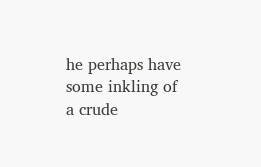he perhaps have some inkling of a crude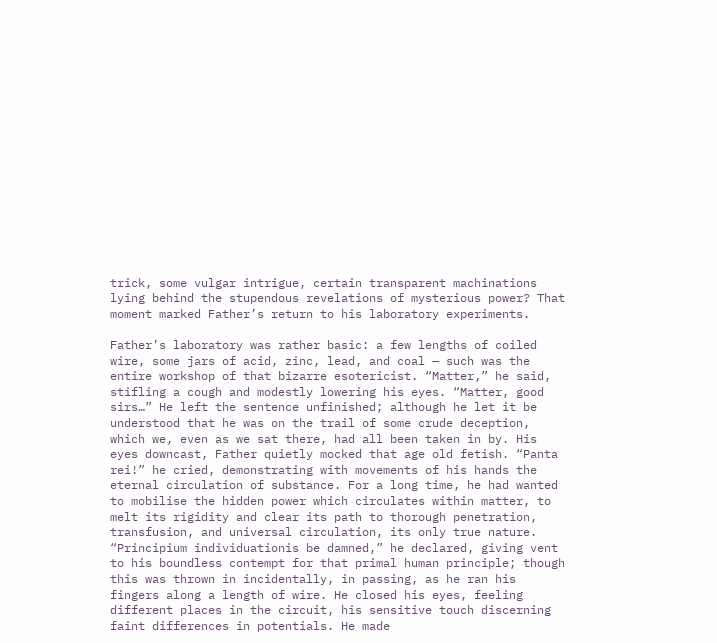trick, some vulgar intrigue, certain transparent machinations lying behind the stupendous revelations of mysterious power? That moment marked Father’s return to his laboratory experiments.

Father’s laboratory was rather basic: a few lengths of coiled wire, some jars of acid, zinc, lead, and coal — such was the entire workshop of that bizarre esotericist. “Matter,” he said, stifling a cough and modestly lowering his eyes. “Matter, good sirs…” He left the sentence unfinished; although he let it be understood that he was on the trail of some crude deception, which we, even as we sat there, had all been taken in by. His eyes downcast, Father quietly mocked that age old fetish. “Panta rei!” he cried, demonstrating with movements of his hands the eternal circulation of substance. For a long time, he had wanted to mobilise the hidden power which circulates within matter, to melt its rigidity and clear its path to thorough penetration, transfusion, and universal circulation, its only true nature. “Principium individuationis be damned,” he declared, giving vent to his boundless contempt for that primal human principle; though this was thrown in incidentally, in passing, as he ran his fingers along a length of wire. He closed his eyes, feeling different places in the circuit, his sensitive touch discerning faint differences in potentials. He made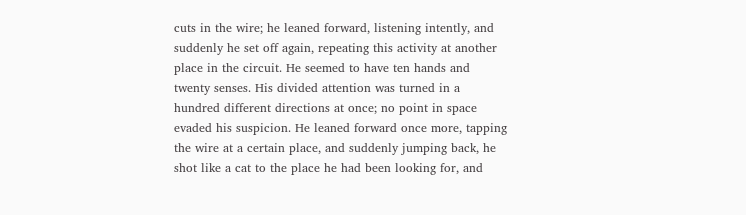cuts in the wire; he leaned forward, listening intently, and suddenly he set off again, repeating this activity at another place in the circuit. He seemed to have ten hands and twenty senses. His divided attention was turned in a hundred different directions at once; no point in space evaded his suspicion. He leaned forward once more, tapping the wire at a certain place, and suddenly jumping back, he shot like a cat to the place he had been looking for, and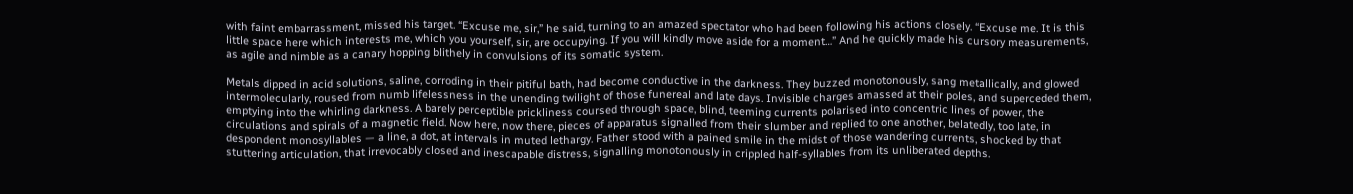with faint embarrassment, missed his target. “Excuse me, sir,” he said, turning to an amazed spectator who had been following his actions closely. “Excuse me. It is this little space here which interests me, which you yourself, sir, are occupying. If you will kindly move aside for a moment…” And he quickly made his cursory measurements, as agile and nimble as a canary hopping blithely in convulsions of its somatic system.

Metals dipped in acid solutions, saline, corroding in their pitiful bath, had become conductive in the darkness. They buzzed monotonously, sang metallically, and glowed intermolecularly, roused from numb lifelessness in the unending twilight of those funereal and late days. Invisible charges amassed at their poles, and superceded them, emptying into the whirling darkness. A barely perceptible prickliness coursed through space, blind, teeming currents polarised into concentric lines of power, the circulations and spirals of a magnetic field. Now here, now there, pieces of apparatus signalled from their slumber and replied to one another, belatedly, too late, in despondent monosyllables — a line, a dot, at intervals in muted lethargy. Father stood with a pained smile in the midst of those wandering currents, shocked by that stuttering articulation, that irrevocably closed and inescapable distress, signalling monotonously in crippled half-syllables from its unliberated depths.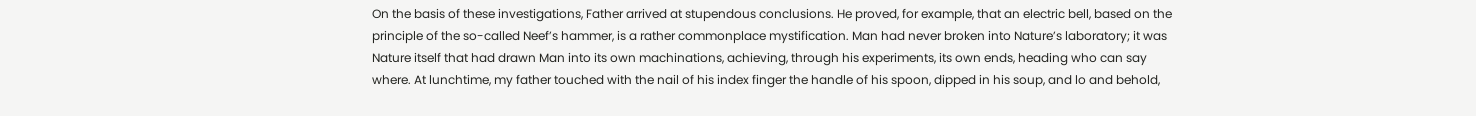On the basis of these investigations, Father arrived at stupendous conclusions. He proved, for example, that an electric bell, based on the principle of the so-called Neef’s hammer, is a rather commonplace mystification. Man had never broken into Nature’s laboratory; it was Nature itself that had drawn Man into its own machinations, achieving, through his experiments, its own ends, heading who can say where. At lunchtime, my father touched with the nail of his index finger the handle of his spoon, dipped in his soup, and lo and behold,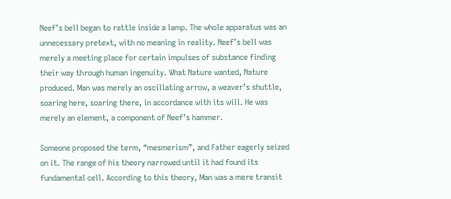Neef’s bell began to rattle inside a lamp. The whole apparatus was an unnecessary pretext, with no meaning in reality. Neef’s bell was merely a meeting place for certain impulses of substance finding their way through human ingenuity. What Nature wanted, Nature produced. Man was merely an oscillating arrow, a weaver’s shuttle, soaring here, soaring there, in accordance with its will. He was merely an element, a component of Neef’s hammer.

Someone proposed the term, “mesmerism”, and Father eagerly seized on it. The range of his theory narrowed until it had found its fundamental cell. According to this theory, Man was a mere transit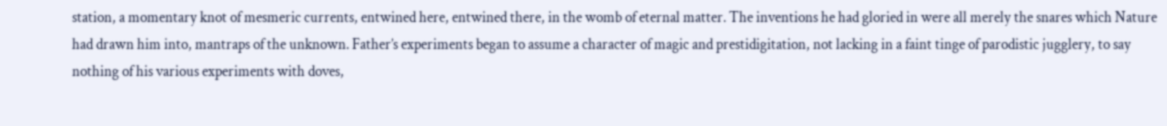station, a momentary knot of mesmeric currents, entwined here, entwined there, in the womb of eternal matter. The inventions he had gloried in were all merely the snares which Nature had drawn him into, mantraps of the unknown. Father’s experiments began to assume a character of magic and prestidigitation, not lacking in a faint tinge of parodistic jugglery, to say nothing of his various experiments with doves,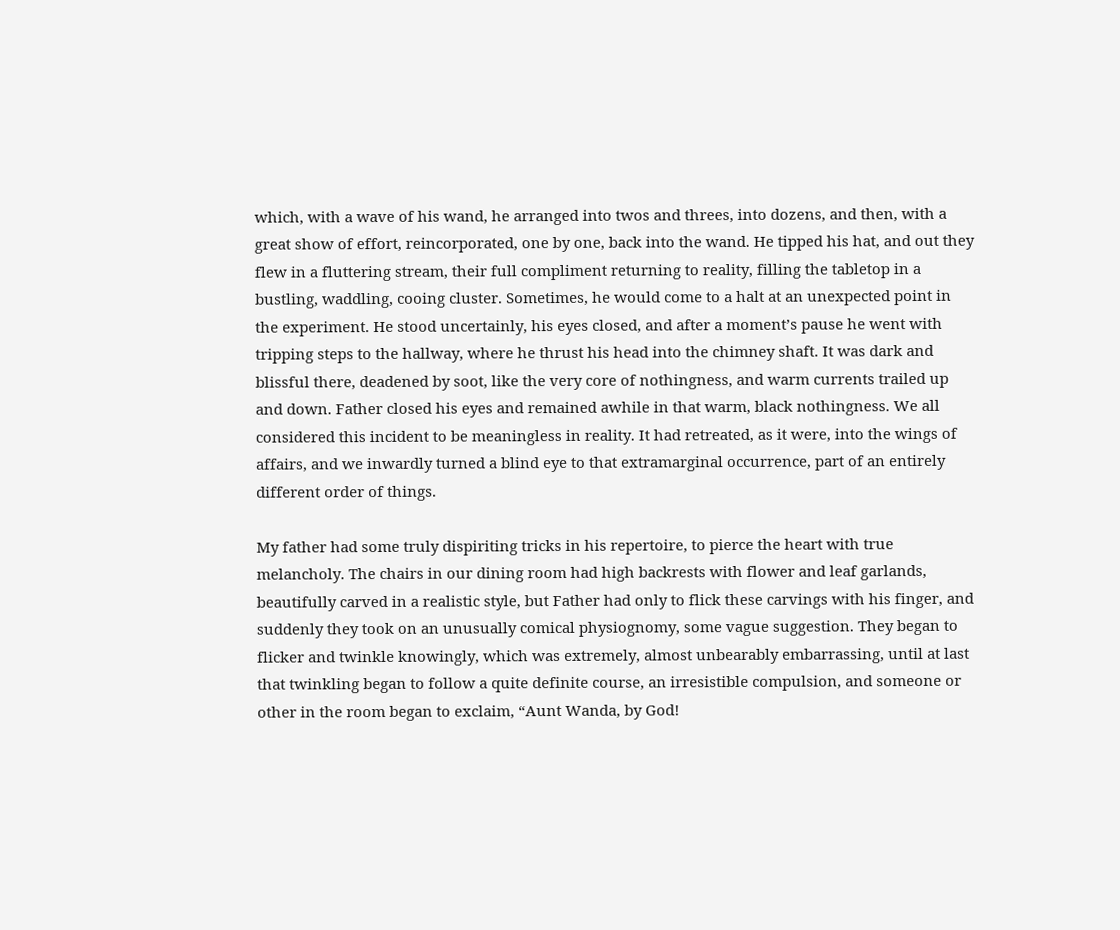which, with a wave of his wand, he arranged into twos and threes, into dozens, and then, with a great show of effort, reincorporated, one by one, back into the wand. He tipped his hat, and out they flew in a fluttering stream, their full compliment returning to reality, filling the tabletop in a bustling, waddling, cooing cluster. Sometimes, he would come to a halt at an unexpected point in the experiment. He stood uncertainly, his eyes closed, and after a moment’s pause he went with tripping steps to the hallway, where he thrust his head into the chimney shaft. It was dark and blissful there, deadened by soot, like the very core of nothingness, and warm currents trailed up and down. Father closed his eyes and remained awhile in that warm, black nothingness. We all considered this incident to be meaningless in reality. It had retreated, as it were, into the wings of affairs, and we inwardly turned a blind eye to that extramarginal occurrence, part of an entirely different order of things.

My father had some truly dispiriting tricks in his repertoire, to pierce the heart with true melancholy. The chairs in our dining room had high backrests with flower and leaf garlands, beautifully carved in a realistic style, but Father had only to flick these carvings with his finger, and suddenly they took on an unusually comical physiognomy, some vague suggestion. They began to flicker and twinkle knowingly, which was extremely, almost unbearably embarrassing, until at last that twinkling began to follow a quite definite course, an irresistible compulsion, and someone or other in the room began to exclaim, “Aunt Wanda, by God!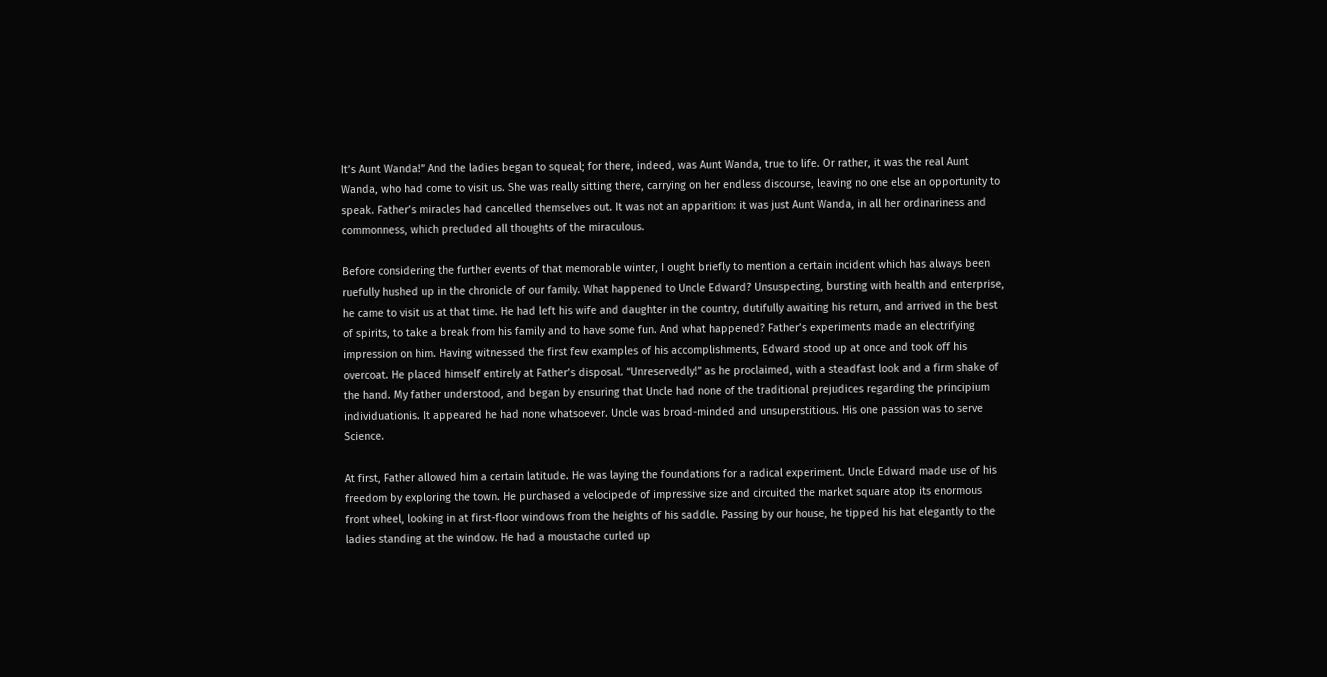It’s Aunt Wanda!” And the ladies began to squeal; for there, indeed, was Aunt Wanda, true to life. Or rather, it was the real Aunt Wanda, who had come to visit us. She was really sitting there, carrying on her endless discourse, leaving no one else an opportunity to speak. Father’s miracles had cancelled themselves out. It was not an apparition: it was just Aunt Wanda, in all her ordinariness and commonness, which precluded all thoughts of the miraculous.

Before considering the further events of that memorable winter, I ought briefly to mention a certain incident which has always been ruefully hushed up in the chronicle of our family. What happened to Uncle Edward? Unsuspecting, bursting with health and enterprise, he came to visit us at that time. He had left his wife and daughter in the country, dutifully awaiting his return, and arrived in the best of spirits, to take a break from his family and to have some fun. And what happened? Father’s experiments made an electrifying impression on him. Having witnessed the first few examples of his accomplishments, Edward stood up at once and took off his overcoat. He placed himself entirely at Father’s disposal. “Unreservedly!” as he proclaimed, with a steadfast look and a firm shake of the hand. My father understood, and began by ensuring that Uncle had none of the traditional prejudices regarding the principium individuationis. It appeared he had none whatsoever. Uncle was broad-minded and unsuperstitious. His one passion was to serve Science.

At first, Father allowed him a certain latitude. He was laying the foundations for a radical experiment. Uncle Edward made use of his freedom by exploring the town. He purchased a velocipede of impressive size and circuited the market square atop its enormous front wheel, looking in at first-floor windows from the heights of his saddle. Passing by our house, he tipped his hat elegantly to the ladies standing at the window. He had a moustache curled up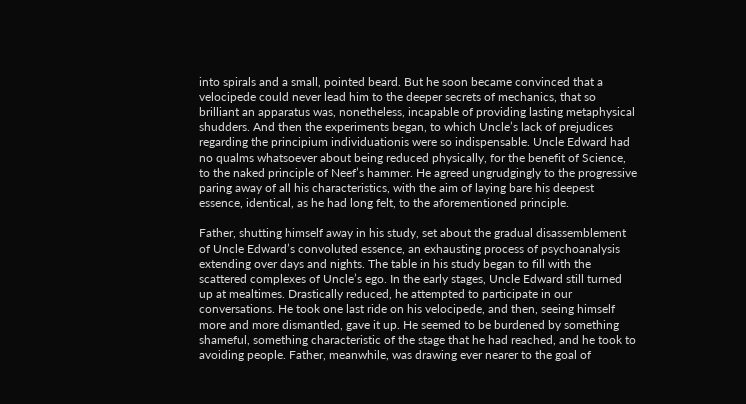into spirals and a small, pointed beard. But he soon became convinced that a velocipede could never lead him to the deeper secrets of mechanics, that so brilliant an apparatus was, nonetheless, incapable of providing lasting metaphysical shudders. And then the experiments began, to which Uncle’s lack of prejudices regarding the principium individuationis were so indispensable. Uncle Edward had no qualms whatsoever about being reduced physically, for the benefit of Science, to the naked principle of Neef’s hammer. He agreed ungrudgingly to the progressive paring away of all his characteristics, with the aim of laying bare his deepest essence, identical, as he had long felt, to the aforementioned principle.

Father, shutting himself away in his study, set about the gradual disassemblement of Uncle Edward’s convoluted essence, an exhausting process of psychoanalysis extending over days and nights. The table in his study began to fill with the scattered complexes of Uncle’s ego. In the early stages, Uncle Edward still turned up at mealtimes. Drastically reduced, he attempted to participate in our conversations. He took one last ride on his velocipede, and then, seeing himself more and more dismantled, gave it up. He seemed to be burdened by something shameful, something characteristic of the stage that he had reached, and he took to avoiding people. Father, meanwhile, was drawing ever nearer to the goal of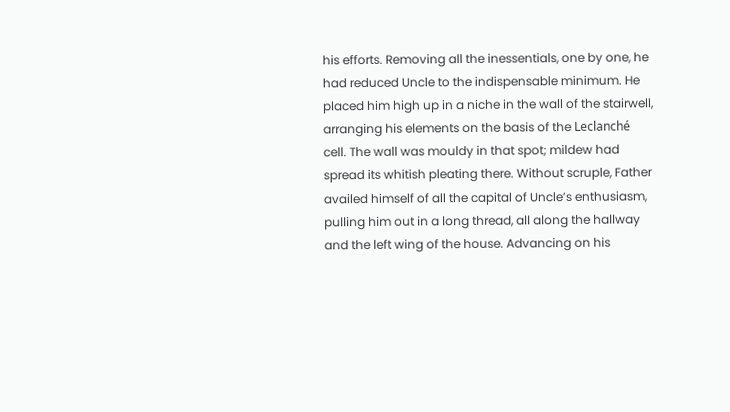his efforts. Removing all the inessentials, one by one, he had reduced Uncle to the indispensable minimum. He placed him high up in a niche in the wall of the stairwell, arranging his elements on the basis of the Leclanché cell. The wall was mouldy in that spot; mildew had spread its whitish pleating there. Without scruple, Father availed himself of all the capital of Uncle’s enthusiasm, pulling him out in a long thread, all along the hallway and the left wing of the house. Advancing on his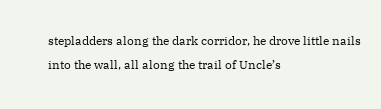stepladders along the dark corridor, he drove little nails into the wall, all along the trail of Uncle’s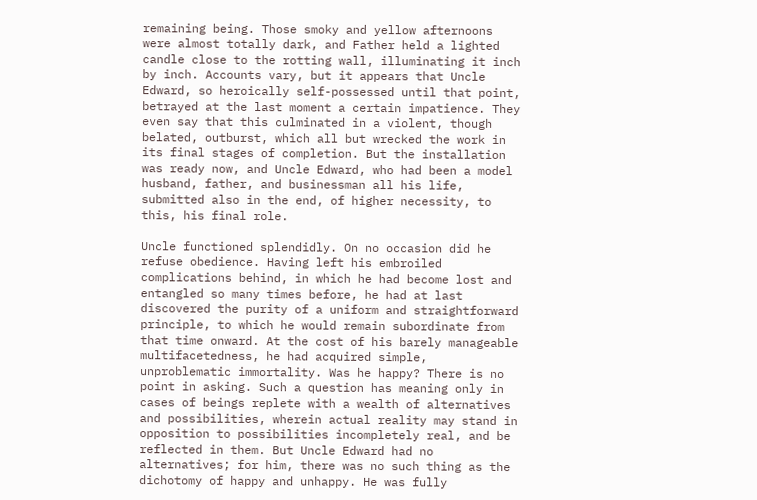remaining being. Those smoky and yellow afternoons were almost totally dark, and Father held a lighted candle close to the rotting wall, illuminating it inch by inch. Accounts vary, but it appears that Uncle Edward, so heroically self-possessed until that point, betrayed at the last moment a certain impatience. They even say that this culminated in a violent, though belated, outburst, which all but wrecked the work in its final stages of completion. But the installation was ready now, and Uncle Edward, who had been a model husband, father, and businessman all his life, submitted also in the end, of higher necessity, to this, his final role.

Uncle functioned splendidly. On no occasion did he refuse obedience. Having left his embroiled complications behind, in which he had become lost and entangled so many times before, he had at last discovered the purity of a uniform and straightforward principle, to which he would remain subordinate from that time onward. At the cost of his barely manageable multifacetedness, he had acquired simple, unproblematic immortality. Was he happy? There is no point in asking. Such a question has meaning only in cases of beings replete with a wealth of alternatives and possibilities, wherein actual reality may stand in opposition to possibilities incompletely real, and be reflected in them. But Uncle Edward had no alternatives; for him, there was no such thing as the dichotomy of happy and unhappy. He was fully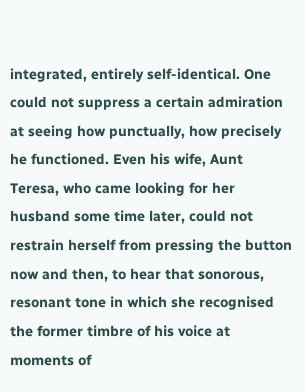integrated, entirely self-identical. One could not suppress a certain admiration at seeing how punctually, how precisely he functioned. Even his wife, Aunt Teresa, who came looking for her husband some time later, could not restrain herself from pressing the button now and then, to hear that sonorous, resonant tone in which she recognised the former timbre of his voice at moments of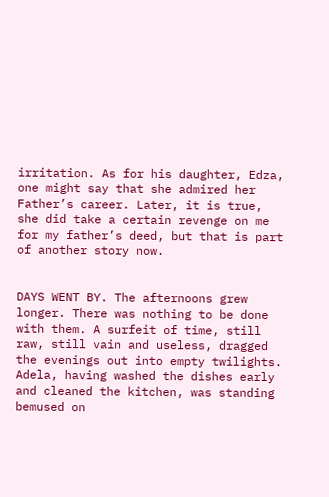irritation. As for his daughter, Edza, one might say that she admired her Father’s career. Later, it is true, she did take a certain revenge on me for my father’s deed, but that is part of another story now.


DAYS WENT BY. The afternoons grew longer. There was nothing to be done with them. A surfeit of time, still raw, still vain and useless, dragged the evenings out into empty twilights. Adela, having washed the dishes early and cleaned the kitchen, was standing bemused on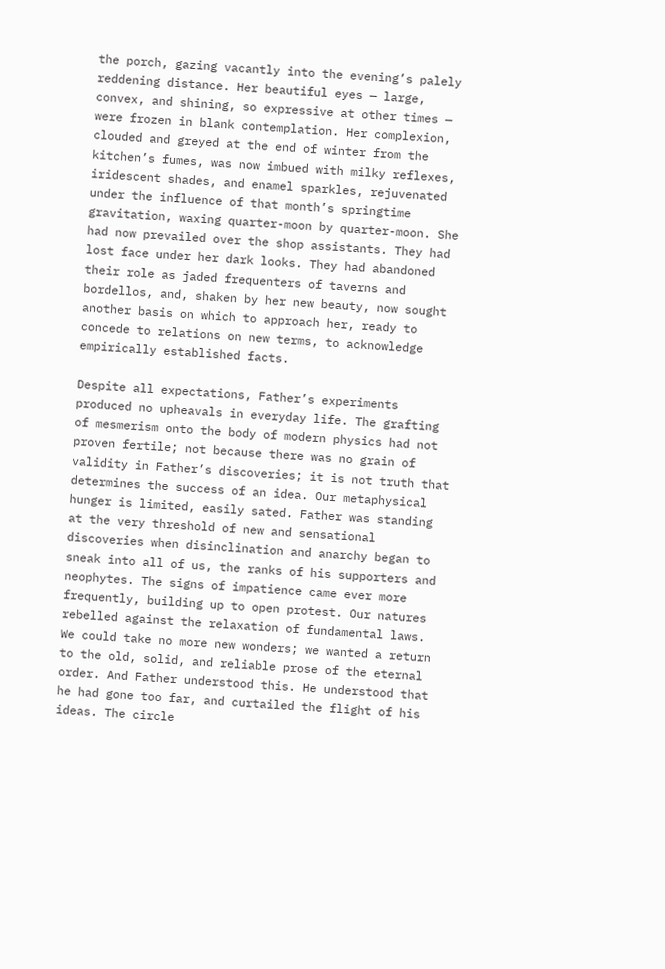the porch, gazing vacantly into the evening’s palely reddening distance. Her beautiful eyes — large, convex, and shining, so expressive at other times — were frozen in blank contemplation. Her complexion, clouded and greyed at the end of winter from the kitchen’s fumes, was now imbued with milky reflexes, iridescent shades, and enamel sparkles, rejuvenated under the influence of that month’s springtime gravitation, waxing quarter-moon by quarter-moon. She had now prevailed over the shop assistants. They had lost face under her dark looks. They had abandoned their role as jaded frequenters of taverns and bordellos, and, shaken by her new beauty, now sought another basis on which to approach her, ready to concede to relations on new terms, to acknowledge empirically established facts.

Despite all expectations, Father’s experiments produced no upheavals in everyday life. The grafting of mesmerism onto the body of modern physics had not proven fertile; not because there was no grain of validity in Father’s discoveries; it is not truth that determines the success of an idea. Our metaphysical hunger is limited, easily sated. Father was standing at the very threshold of new and sensational discoveries when disinclination and anarchy began to sneak into all of us, the ranks of his supporters and neophytes. The signs of impatience came ever more frequently, building up to open protest. Our natures rebelled against the relaxation of fundamental laws. We could take no more new wonders; we wanted a return to the old, solid, and reliable prose of the eternal order. And Father understood this. He understood that he had gone too far, and curtailed the flight of his ideas. The circle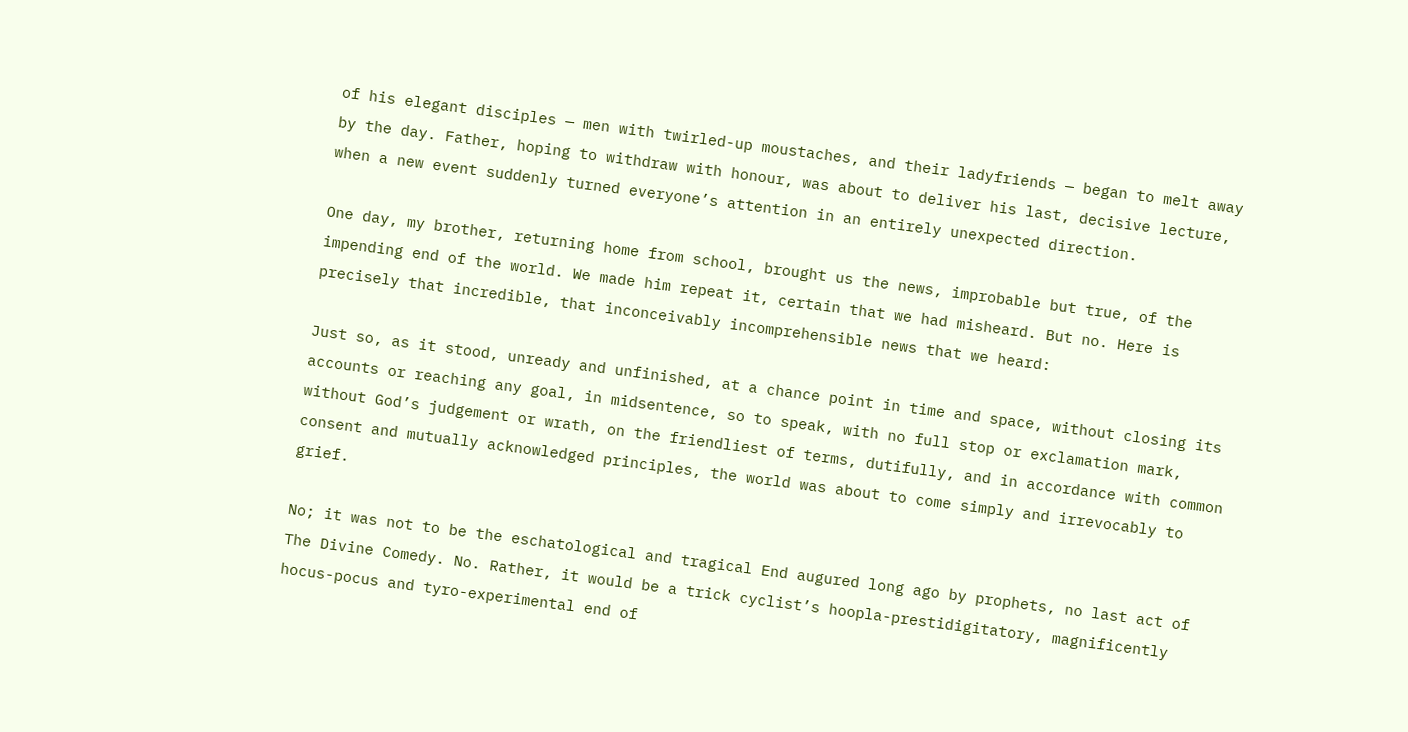of his elegant disciples — men with twirled-up moustaches, and their ladyfriends — began to melt away by the day. Father, hoping to withdraw with honour, was about to deliver his last, decisive lecture, when a new event suddenly turned everyone’s attention in an entirely unexpected direction.

One day, my brother, returning home from school, brought us the news, improbable but true, of the impending end of the world. We made him repeat it, certain that we had misheard. But no. Here is precisely that incredible, that inconceivably incomprehensible news that we heard:

Just so, as it stood, unready and unfinished, at a chance point in time and space, without closing its accounts or reaching any goal, in midsentence, so to speak, with no full stop or exclamation mark, without God’s judgement or wrath, on the friendliest of terms, dutifully, and in accordance with common consent and mutually acknowledged principles, the world was about to come simply and irrevocably to grief.

No; it was not to be the eschatological and tragical End augured long ago by prophets, no last act of The Divine Comedy. No. Rather, it would be a trick cyclist’s hoopla-prestidigitatory, magnificently hocus-pocus and tyro-experimental end of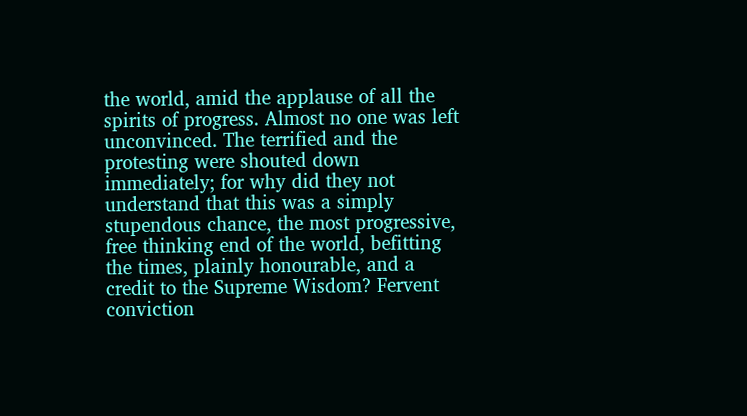the world, amid the applause of all the spirits of progress. Almost no one was left unconvinced. The terrified and the protesting were shouted down immediately; for why did they not understand that this was a simply stupendous chance, the most progressive, free thinking end of the world, befitting the times, plainly honourable, and a credit to the Supreme Wisdom? Fervent conviction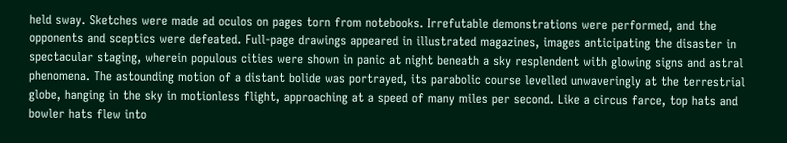held sway. Sketches were made ad oculos on pages torn from notebooks. Irrefutable demonstrations were performed, and the opponents and sceptics were defeated. Full-page drawings appeared in illustrated magazines, images anticipating the disaster in spectacular staging, wherein populous cities were shown in panic at night beneath a sky resplendent with glowing signs and astral phenomena. The astounding motion of a distant bolide was portrayed, its parabolic course levelled unwaveringly at the terrestrial globe, hanging in the sky in motionless flight, approaching at a speed of many miles per second. Like a circus farce, top hats and bowler hats flew into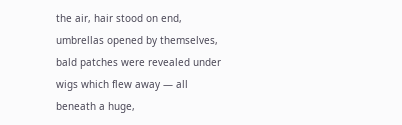the air, hair stood on end, umbrellas opened by themselves, bald patches were revealed under wigs which flew away — all beneath a huge,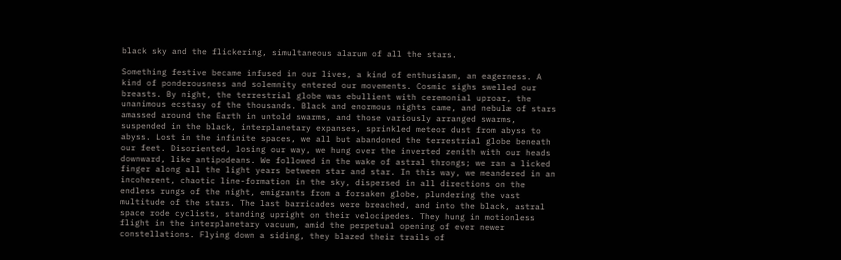black sky and the flickering, simultaneous alarum of all the stars.

Something festive became infused in our lives, a kind of enthusiasm, an eagerness. A kind of ponderousness and solemnity entered our movements. Cosmic sighs swelled our breasts. By night, the terrestrial globe was ebullient with ceremonial uproar, the unanimous ecstasy of the thousands. Black and enormous nights came, and nebulæ of stars amassed around the Earth in untold swarms, and those variously arranged swarms, suspended in the black, interplanetary expanses, sprinkled meteor dust from abyss to abyss. Lost in the infinite spaces, we all but abandoned the terrestrial globe beneath our feet. Disoriented, losing our way, we hung over the inverted zenith with our heads downward, like antipodeans. We followed in the wake of astral throngs; we ran a licked finger along all the light years between star and star. In this way, we meandered in an incoherent, chaotic line-formation in the sky, dispersed in all directions on the endless rungs of the night, emigrants from a forsaken globe, plundering the vast multitude of the stars. The last barricades were breached, and into the black, astral space rode cyclists, standing upright on their velocipedes. They hung in motionless flight in the interplanetary vacuum, amid the perpetual opening of ever newer constellations. Flying down a siding, they blazed their trails of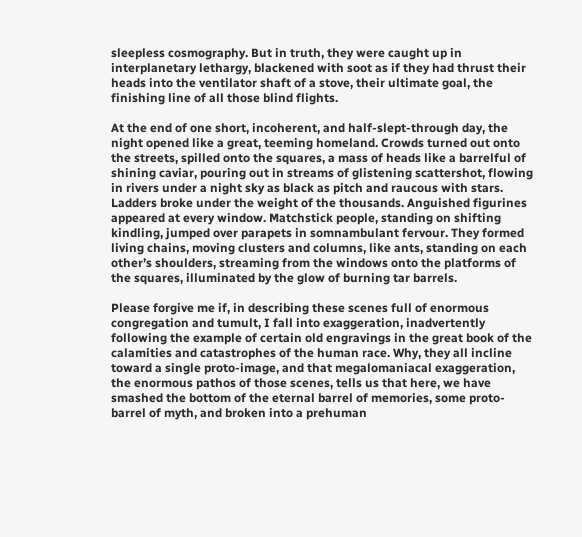sleepless cosmography. But in truth, they were caught up in interplanetary lethargy, blackened with soot as if they had thrust their heads into the ventilator shaft of a stove, their ultimate goal, the finishing line of all those blind flights.

At the end of one short, incoherent, and half-slept-through day, the night opened like a great, teeming homeland. Crowds turned out onto the streets, spilled onto the squares, a mass of heads like a barrelful of shining caviar, pouring out in streams of glistening scattershot, flowing in rivers under a night sky as black as pitch and raucous with stars. Ladders broke under the weight of the thousands. Anguished figurines appeared at every window. Matchstick people, standing on shifting kindling, jumped over parapets in somnambulant fervour. They formed living chains, moving clusters and columns, like ants, standing on each other’s shoulders, streaming from the windows onto the platforms of the squares, illuminated by the glow of burning tar barrels.

Please forgive me if, in describing these scenes full of enormous congregation and tumult, I fall into exaggeration, inadvertently following the example of certain old engravings in the great book of the calamities and catastrophes of the human race. Why, they all incline toward a single proto-image, and that megalomaniacal exaggeration, the enormous pathos of those scenes, tells us that here, we have smashed the bottom of the eternal barrel of memories, some proto-barrel of myth, and broken into a prehuman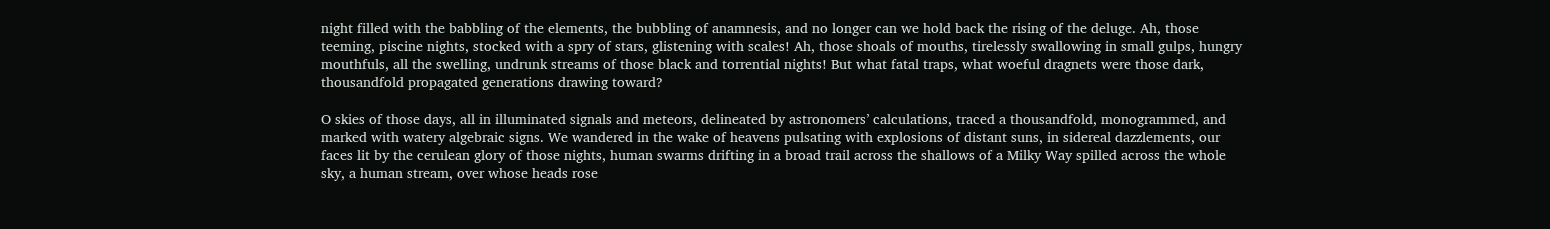night filled with the babbling of the elements, the bubbling of anamnesis, and no longer can we hold back the rising of the deluge. Ah, those teeming, piscine nights, stocked with a spry of stars, glistening with scales! Ah, those shoals of mouths, tirelessly swallowing in small gulps, hungry mouthfuls, all the swelling, undrunk streams of those black and torrential nights! But what fatal traps, what woeful dragnets were those dark, thousandfold propagated generations drawing toward?

O skies of those days, all in illuminated signals and meteors, delineated by astronomers’ calculations, traced a thousandfold, monogrammed, and marked with watery algebraic signs. We wandered in the wake of heavens pulsating with explosions of distant suns, in sidereal dazzlements, our faces lit by the cerulean glory of those nights, human swarms drifting in a broad trail across the shallows of a Milky Way spilled across the whole sky, a human stream, over whose heads rose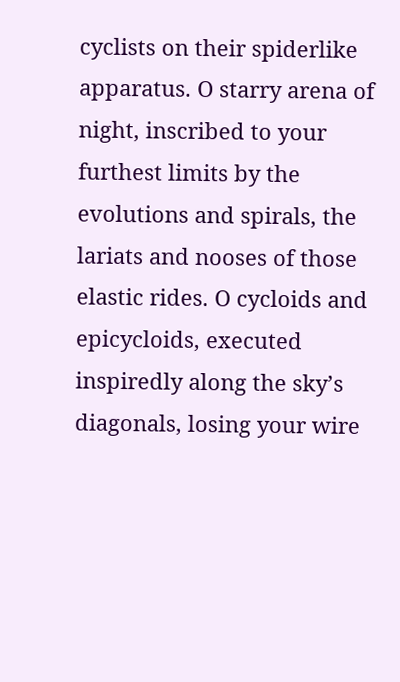cyclists on their spiderlike apparatus. O starry arena of night, inscribed to your furthest limits by the evolutions and spirals, the lariats and nooses of those elastic rides. O cycloids and epicycloids, executed inspiredly along the sky’s diagonals, losing your wire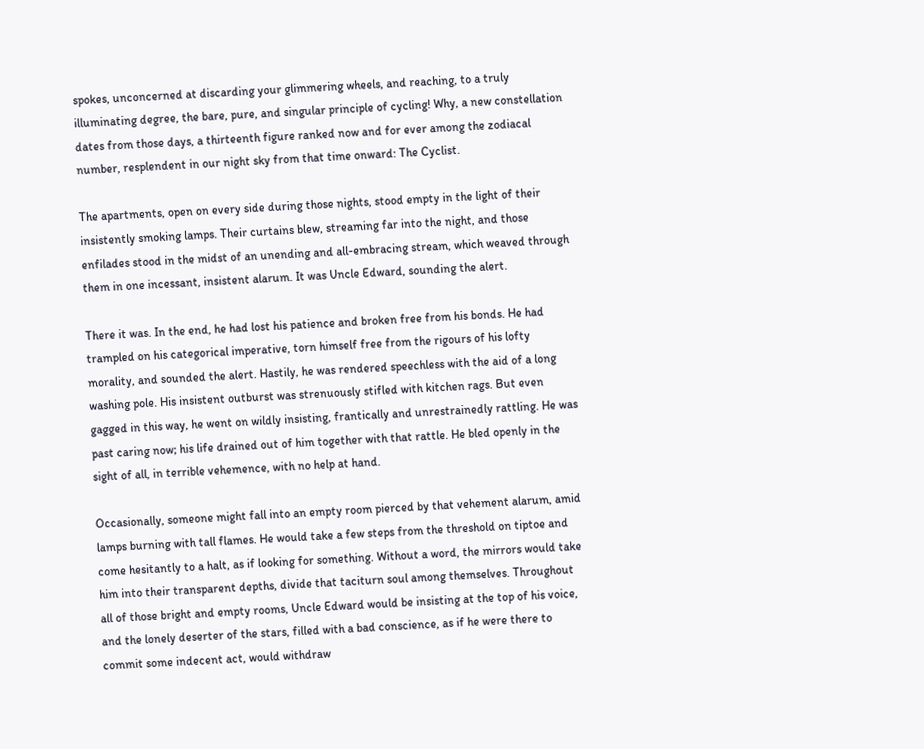spokes, unconcerned at discarding your glimmering wheels, and reaching, to a truly illuminating degree, the bare, pure, and singular principle of cycling! Why, a new constellation dates from those days, a thirteenth figure ranked now and for ever among the zodiacal number, resplendent in our night sky from that time onward: The Cyclist.

The apartments, open on every side during those nights, stood empty in the light of their insistently smoking lamps. Their curtains blew, streaming far into the night, and those enfilades stood in the midst of an unending and all-embracing stream, which weaved through them in one incessant, insistent alarum. It was Uncle Edward, sounding the alert.

There it was. In the end, he had lost his patience and broken free from his bonds. He had trampled on his categorical imperative, torn himself free from the rigours of his lofty morality, and sounded the alert. Hastily, he was rendered speechless with the aid of a long washing pole. His insistent outburst was strenuously stifled with kitchen rags. But even gagged in this way, he went on wildly insisting, frantically and unrestrainedly rattling. He was past caring now; his life drained out of him together with that rattle. He bled openly in the sight of all, in terrible vehemence, with no help at hand.

Occasionally, someone might fall into an empty room pierced by that vehement alarum, amid lamps burning with tall flames. He would take a few steps from the threshold on tiptoe and come hesitantly to a halt, as if looking for something. Without a word, the mirrors would take him into their transparent depths, divide that taciturn soul among themselves. Throughout all of those bright and empty rooms, Uncle Edward would be insisting at the top of his voice, and the lonely deserter of the stars, filled with a bad conscience, as if he were there to commit some indecent act, would withdraw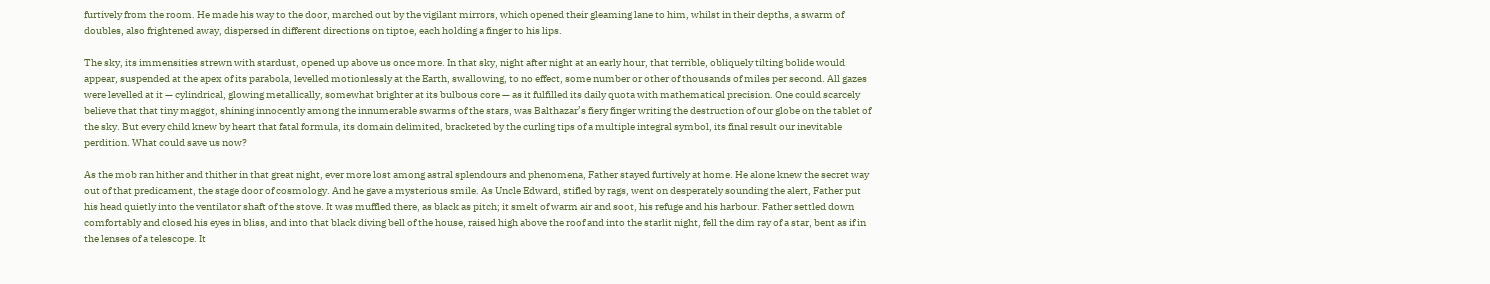furtively from the room. He made his way to the door, marched out by the vigilant mirrors, which opened their gleaming lane to him, whilst in their depths, a swarm of doubles, also frightened away, dispersed in different directions on tiptoe, each holding a finger to his lips.

The sky, its immensities strewn with stardust, opened up above us once more. In that sky, night after night at an early hour, that terrible, obliquely tilting bolide would appear, suspended at the apex of its parabola, levelled motionlessly at the Earth, swallowing, to no effect, some number or other of thousands of miles per second. All gazes were levelled at it — cylindrical, glowing metallically, somewhat brighter at its bulbous core — as it fulfilled its daily quota with mathematical precision. One could scarcely believe that that tiny maggot, shining innocently among the innumerable swarms of the stars, was Balthazar’s fiery finger writing the destruction of our globe on the tablet of the sky. But every child knew by heart that fatal formula, its domain delimited, bracketed by the curling tips of a multiple integral symbol, its final result our inevitable perdition. What could save us now?

As the mob ran hither and thither in that great night, ever more lost among astral splendours and phenomena, Father stayed furtively at home. He alone knew the secret way out of that predicament, the stage door of cosmology. And he gave a mysterious smile. As Uncle Edward, stifled by rags, went on desperately sounding the alert, Father put his head quietly into the ventilator shaft of the stove. It was muffled there, as black as pitch; it smelt of warm air and soot, his refuge and his harbour. Father settled down comfortably and closed his eyes in bliss, and into that black diving bell of the house, raised high above the roof and into the starlit night, fell the dim ray of a star, bent as if in the lenses of a telescope. It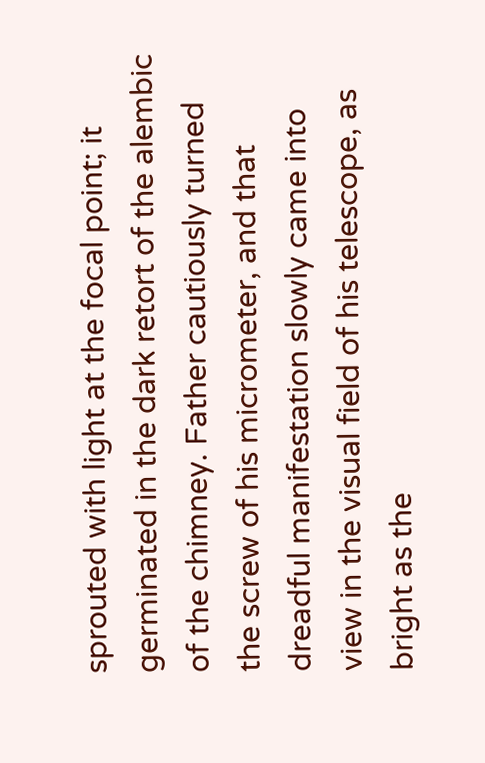sprouted with light at the focal point; it germinated in the dark retort of the alembic of the chimney. Father cautiously turned the screw of his micrometer, and that dreadful manifestation slowly came into view in the visual field of his telescope, as bright as the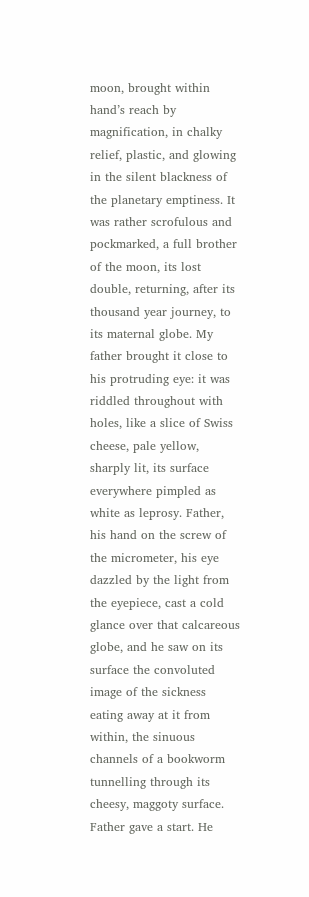moon, brought within hand’s reach by magnification, in chalky relief, plastic, and glowing in the silent blackness of the planetary emptiness. It was rather scrofulous and pockmarked, a full brother of the moon, its lost double, returning, after its thousand year journey, to its maternal globe. My father brought it close to his protruding eye: it was riddled throughout with holes, like a slice of Swiss cheese, pale yellow, sharply lit, its surface everywhere pimpled as white as leprosy. Father, his hand on the screw of the micrometer, his eye dazzled by the light from the eyepiece, cast a cold glance over that calcareous globe, and he saw on its surface the convoluted image of the sickness eating away at it from within, the sinuous channels of a bookworm tunnelling through its cheesy, maggoty surface. Father gave a start. He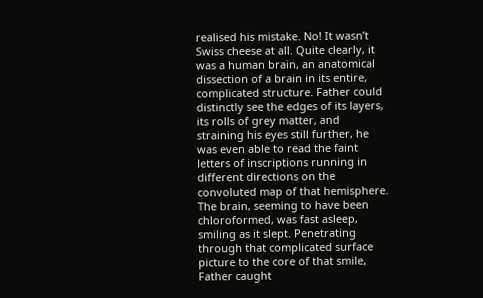realised his mistake. No! It wasn’t Swiss cheese at all. Quite clearly, it was a human brain, an anatomical dissection of a brain in its entire, complicated structure. Father could distinctly see the edges of its layers, its rolls of grey matter, and straining his eyes still further, he was even able to read the faint letters of inscriptions running in different directions on the convoluted map of that hemisphere. The brain, seeming to have been chloroformed, was fast asleep, smiling as it slept. Penetrating through that complicated surface picture to the core of that smile, Father caught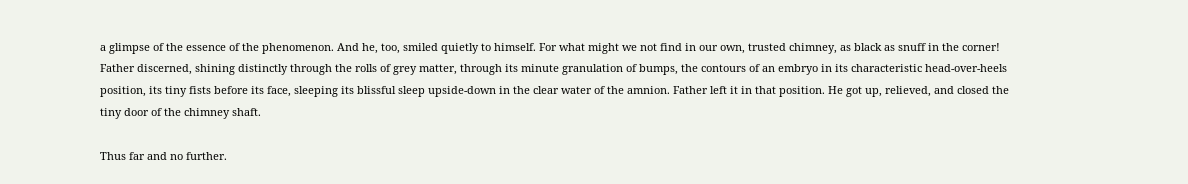a glimpse of the essence of the phenomenon. And he, too, smiled quietly to himself. For what might we not find in our own, trusted chimney, as black as snuff in the corner! Father discerned, shining distinctly through the rolls of grey matter, through its minute granulation of bumps, the contours of an embryo in its characteristic head-over-heels position, its tiny fists before its face, sleeping its blissful sleep upside-down in the clear water of the amnion. Father left it in that position. He got up, relieved, and closed the tiny door of the chimney shaft.

Thus far and no further.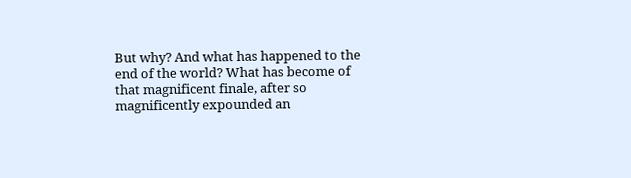But why? And what has happened to the end of the world? What has become of that magnificent finale, after so magnificently expounded an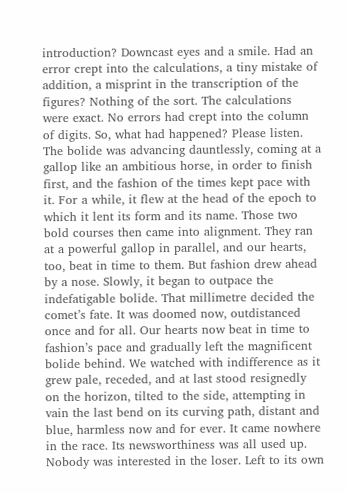introduction? Downcast eyes and a smile. Had an error crept into the calculations, a tiny mistake of addition, a misprint in the transcription of the figures? Nothing of the sort. The calculations were exact. No errors had crept into the column of digits. So, what had happened? Please listen. The bolide was advancing dauntlessly, coming at a gallop like an ambitious horse, in order to finish first, and the fashion of the times kept pace with it. For a while, it flew at the head of the epoch to which it lent its form and its name. Those two bold courses then came into alignment. They ran at a powerful gallop in parallel, and our hearts, too, beat in time to them. But fashion drew ahead by a nose. Slowly, it began to outpace the indefatigable bolide. That millimetre decided the comet’s fate. It was doomed now, outdistanced once and for all. Our hearts now beat in time to fashion’s pace and gradually left the magnificent bolide behind. We watched with indifference as it grew pale, receded, and at last stood resignedly on the horizon, tilted to the side, attempting in vain the last bend on its curving path, distant and blue, harmless now and for ever. It came nowhere in the race. Its newsworthiness was all used up. Nobody was interested in the loser. Left to its own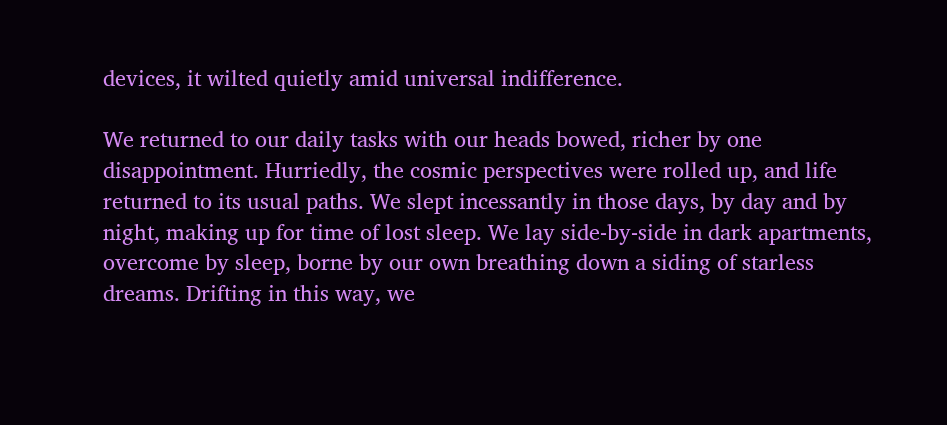devices, it wilted quietly amid universal indifference.

We returned to our daily tasks with our heads bowed, richer by one disappointment. Hurriedly, the cosmic perspectives were rolled up, and life returned to its usual paths. We slept incessantly in those days, by day and by night, making up for time of lost sleep. We lay side-by-side in dark apartments, overcome by sleep, borne by our own breathing down a siding of starless dreams. Drifting in this way, we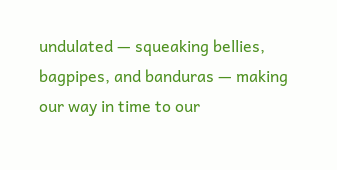undulated — squeaking bellies, bagpipes, and banduras — making our way in time to our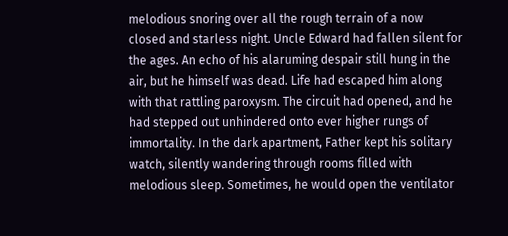melodious snoring over all the rough terrain of a now closed and starless night. Uncle Edward had fallen silent for the ages. An echo of his alaruming despair still hung in the air, but he himself was dead. Life had escaped him along with that rattling paroxysm. The circuit had opened, and he had stepped out unhindered onto ever higher rungs of immortality. In the dark apartment, Father kept his solitary watch, silently wandering through rooms filled with melodious sleep. Sometimes, he would open the ventilator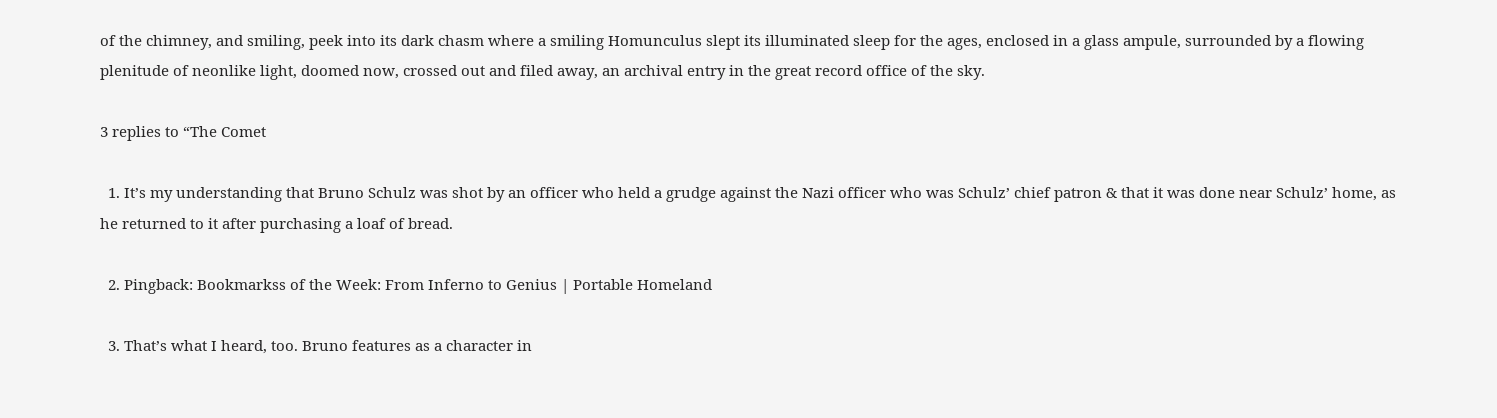of the chimney, and smiling, peek into its dark chasm where a smiling Homunculus slept its illuminated sleep for the ages, enclosed in a glass ampule, surrounded by a flowing plenitude of neonlike light, doomed now, crossed out and filed away, an archival entry in the great record office of the sky.

3 replies to “The Comet

  1. It’s my understanding that Bruno Schulz was shot by an officer who held a grudge against the Nazi officer who was Schulz’ chief patron & that it was done near Schulz’ home, as he returned to it after purchasing a loaf of bread.

  2. Pingback: Bookmarkss of the Week: From Inferno to Genius | Portable Homeland

  3. That’s what I heard, too. Bruno features as a character in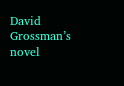David Grossman’s novel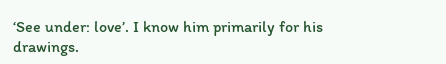‘See under: love’. I know him primarily for his drawings.